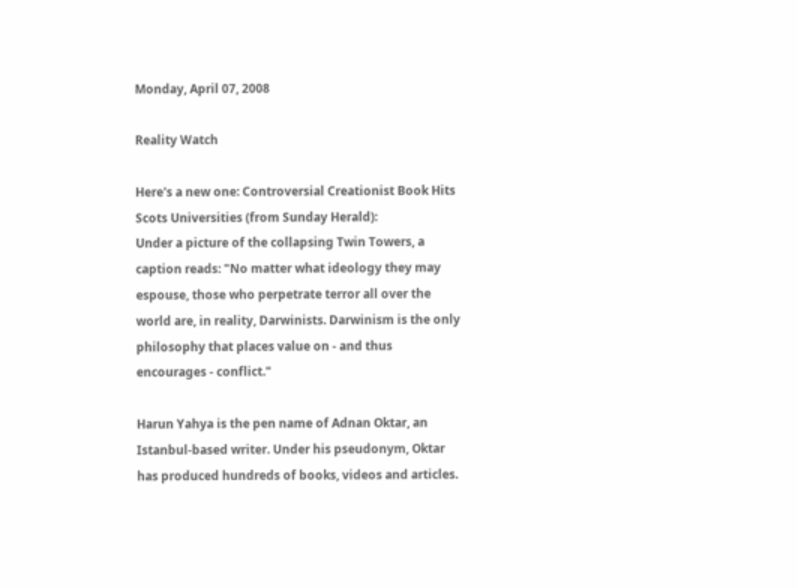Monday, April 07, 2008

Reality Watch

Here's a new one: Controversial Creationist Book Hits Scots Universities (from Sunday Herald):
Under a picture of the collapsing Twin Towers, a caption reads: "No matter what ideology they may espouse, those who perpetrate terror all over the world are, in reality, Darwinists. Darwinism is the only philosophy that places value on - and thus encourages - conflict."

Harun Yahya is the pen name of Adnan Oktar, an Istanbul-based writer. Under his pseudonym, Oktar has produced hundreds of books, videos and articles.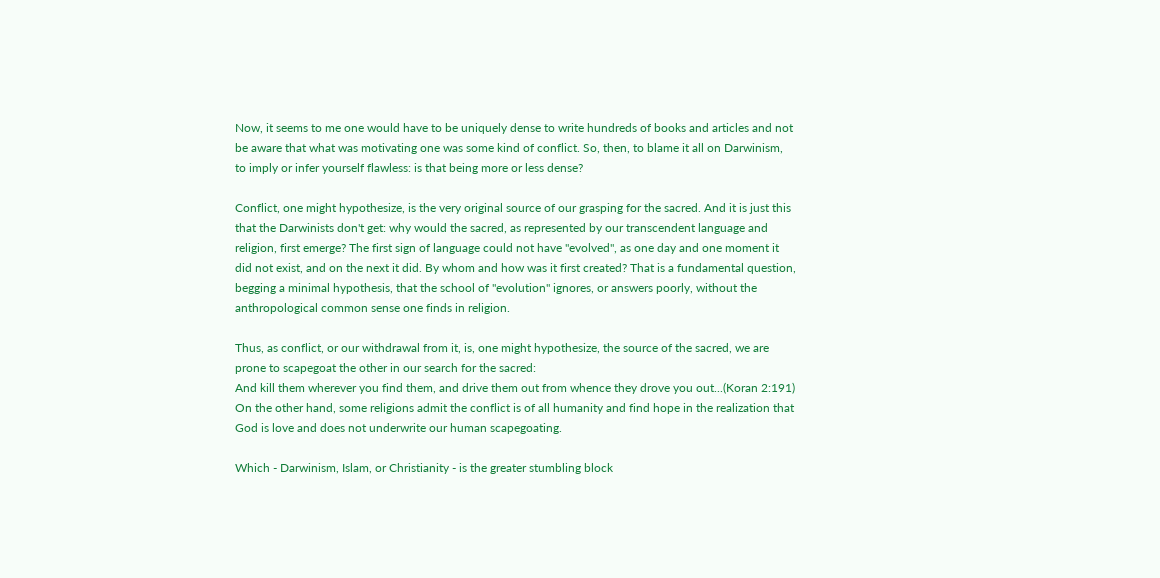Now, it seems to me one would have to be uniquely dense to write hundreds of books and articles and not be aware that what was motivating one was some kind of conflict. So, then, to blame it all on Darwinism, to imply or infer yourself flawless: is that being more or less dense?

Conflict, one might hypothesize, is the very original source of our grasping for the sacred. And it is just this that the Darwinists don't get: why would the sacred, as represented by our transcendent language and religion, first emerge? The first sign of language could not have "evolved", as one day and one moment it did not exist, and on the next it did. By whom and how was it first created? That is a fundamental question, begging a minimal hypothesis, that the school of "evolution" ignores, or answers poorly, without the anthropological common sense one finds in religion.

Thus, as conflict, or our withdrawal from it, is, one might hypothesize, the source of the sacred, we are prone to scapegoat the other in our search for the sacred:
And kill them wherever you find them, and drive them out from whence they drove you out...(Koran 2:191)
On the other hand, some religions admit the conflict is of all humanity and find hope in the realization that God is love and does not underwrite our human scapegoating.

Which - Darwinism, Islam, or Christianity - is the greater stumbling block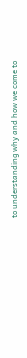to understanding why and how we come to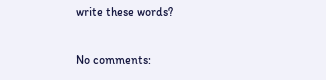write these words?

No comments: